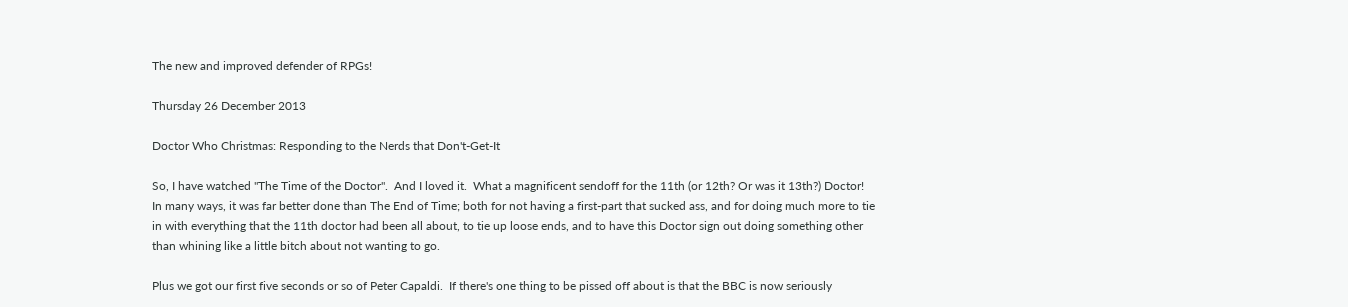The new and improved defender of RPGs!

Thursday 26 December 2013

Doctor Who Christmas: Responding to the Nerds that Don't-Get-It

So, I have watched "The Time of the Doctor".  And I loved it.  What a magnificent sendoff for the 11th (or 12th? Or was it 13th?) Doctor!  In many ways, it was far better done than The End of Time; both for not having a first-part that sucked ass, and for doing much more to tie in with everything that the 11th doctor had been all about, to tie up loose ends, and to have this Doctor sign out doing something other than whining like a little bitch about not wanting to go.

Plus we got our first five seconds or so of Peter Capaldi.  If there's one thing to be pissed off about is that the BBC is now seriously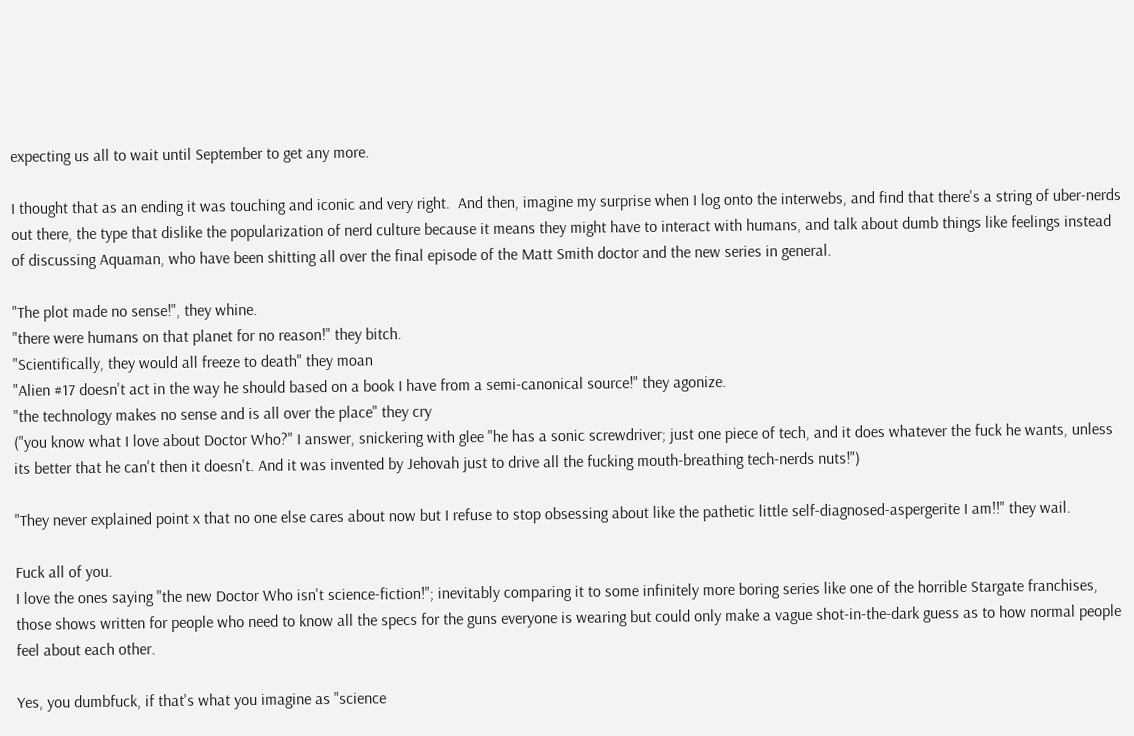expecting us all to wait until September to get any more.

I thought that as an ending it was touching and iconic and very right.  And then, imagine my surprise when I log onto the interwebs, and find that there's a string of uber-nerds out there, the type that dislike the popularization of nerd culture because it means they might have to interact with humans, and talk about dumb things like feelings instead of discussing Aquaman, who have been shitting all over the final episode of the Matt Smith doctor and the new series in general.

"The plot made no sense!", they whine.
"there were humans on that planet for no reason!" they bitch.
"Scientifically, they would all freeze to death" they moan
"Alien #17 doesn't act in the way he should based on a book I have from a semi-canonical source!" they agonize.
"the technology makes no sense and is all over the place" they cry
("you know what I love about Doctor Who?" I answer, snickering with glee "he has a sonic screwdriver; just one piece of tech, and it does whatever the fuck he wants, unless its better that he can't then it doesn't. And it was invented by Jehovah just to drive all the fucking mouth-breathing tech-nerds nuts!")

"They never explained point x that no one else cares about now but I refuse to stop obsessing about like the pathetic little self-diagnosed-aspergerite I am!!" they wail.

Fuck all of you.
I love the ones saying "the new Doctor Who isn't science-fiction!"; inevitably comparing it to some infinitely more boring series like one of the horrible Stargate franchises, those shows written for people who need to know all the specs for the guns everyone is wearing but could only make a vague shot-in-the-dark guess as to how normal people feel about each other.

Yes, you dumbfuck, if that's what you imagine as "science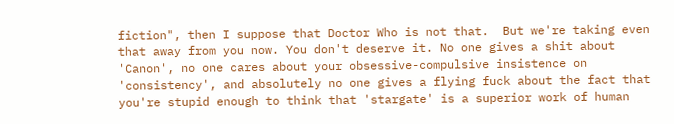fiction", then I suppose that Doctor Who is not that.  But we're taking even that away from you now. You don't deserve it. No one gives a shit about 'Canon', no one cares about your obsessive-compulsive insistence on 'consistency', and absolutely no one gives a flying fuck about the fact that you're stupid enough to think that 'stargate' is a superior work of human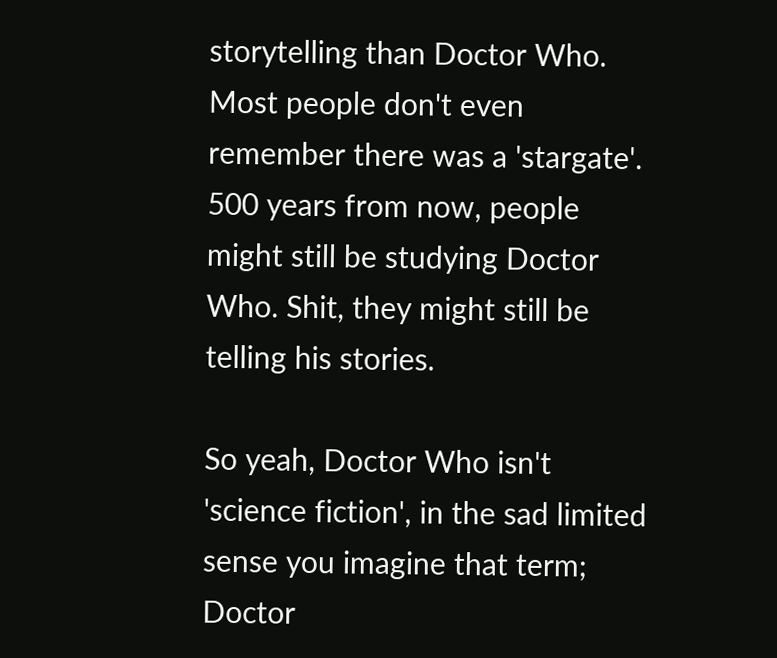storytelling than Doctor Who.
Most people don't even remember there was a 'stargate'.  500 years from now, people might still be studying Doctor Who. Shit, they might still be telling his stories.

So yeah, Doctor Who isn't 'science fiction', in the sad limited sense you imagine that term; Doctor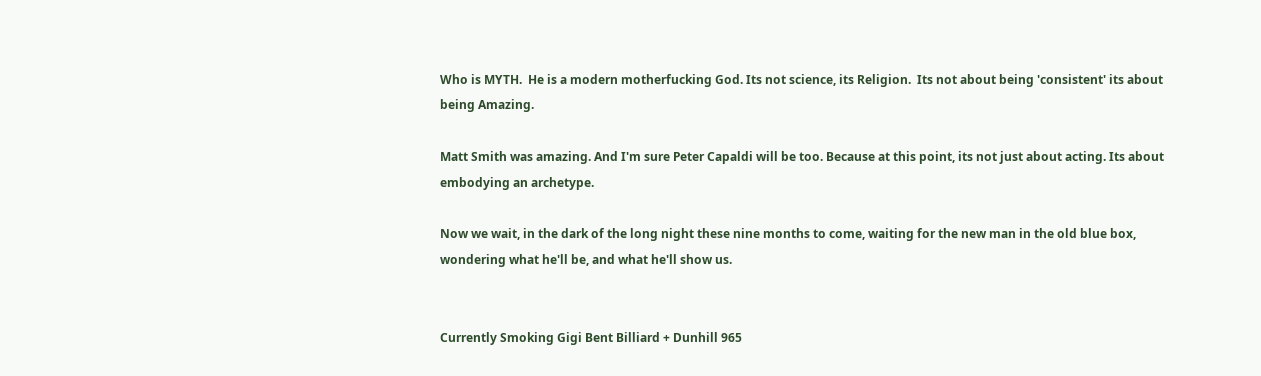Who is MYTH.  He is a modern motherfucking God. Its not science, its Religion.  Its not about being 'consistent' its about being Amazing.

Matt Smith was amazing. And I'm sure Peter Capaldi will be too. Because at this point, its not just about acting. Its about embodying an archetype.

Now we wait, in the dark of the long night these nine months to come, waiting for the new man in the old blue box, wondering what he'll be, and what he'll show us.


Currently Smoking Gigi Bent Billiard + Dunhill 965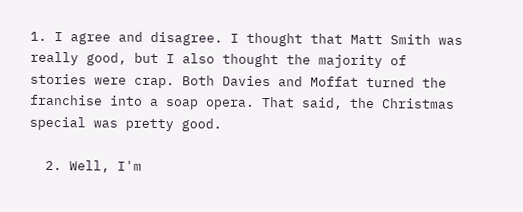1. I agree and disagree. I thought that Matt Smith was really good, but I also thought the majority of stories were crap. Both Davies and Moffat turned the franchise into a soap opera. That said, the Christmas special was pretty good.

  2. Well, I'm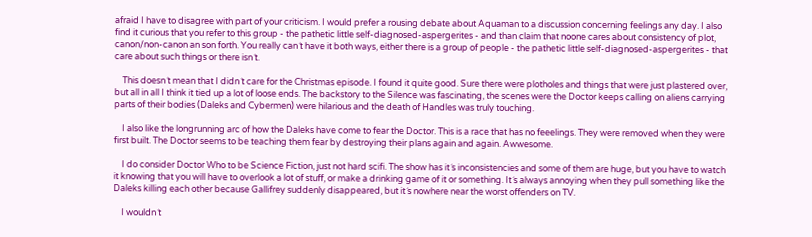afraid I have to disagree with part of your criticism. I would prefer a rousing debate about Aquaman to a discussion concerning feelings any day. I also find it curious that you refer to this group - the pathetic little self-diagnosed-aspergerites - and than claim that noone cares about consistency of plot, canon/non-canon an son forth. You really can´t have it both ways, either there is a group of people - the pathetic little self-diagnosed-aspergerites - that care about such things or there isn´t.

    This doesn´t mean that I didn´t care for the Christmas episode. I found it quite good. Sure there were plotholes and things that were just plastered over, but all in all I think it tied up a lot of loose ends. The backstory to the Silence was fascinating, the scenes were the Doctor keeps calling on aliens carrying parts of their bodies (Daleks and Cybermen) were hilarious and the death of Handles was truly touching.

    I also like the longrunning arc of how the Daleks have come to fear the Doctor. This is a race that has no feeelings. They were removed when they were first built. The Doctor seems to be teaching them fear by destroying their plans again and again. Awwesome.

    I do consider Doctor Who to be Science Fiction, just not hard scifi. The show has it´s inconsistencies and some of them are huge, but you have to watch it knowing that you will have to overlook a lot of stuff, or make a drinking game of it or something. It´s always annoying when they pull something like the Daleks killing each other because Gallifrey suddenly disappeared, but it´s nowhere near the worst offenders on TV.

    I wouldn´t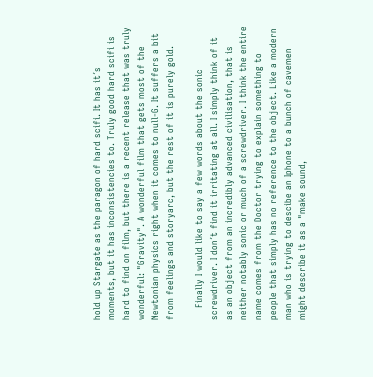hold up Stargate as the paragon of hard scifi. It has it´s moments, but it has inconsistencies to. Truly good hard scifi is hard to find on film, but there is a recent release that was truly wonderful: "Gravity". A wonderful film that gets most of the Newtonian physics right when it comes to null-G. It suffers a bit from feelings and storyarc, but the rest of it is purely gold.

    Finally I would like to say a few words about the sonic screwdriver. I don´t find it irritating at all. I simply think of it as an object from an incredibly advanced civilisation, that is neither notably sonic or much of a screwdriver. I think the entire name comes from the Doctor trying to explain something to people that simply has no reference to the object. Like a modern man who is trying to descibe an Iphone to a bunch of cavemen might describe it as a "make sound,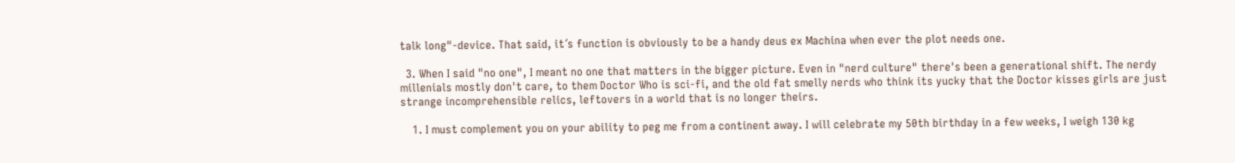talk long"-device. That said, it´s function is obviously to be a handy deus ex Machina when ever the plot needs one.

  3. When I said "no one", I meant no one that matters in the bigger picture. Even in "nerd culture" there's been a generational shift. The nerdy millenials mostly don't care, to them Doctor Who is sci-fi, and the old fat smelly nerds who think its yucky that the Doctor kisses girls are just strange incomprehensible relics, leftovers in a world that is no longer theirs.

    1. I must complement you on your ability to peg me from a continent away. I will celebrate my 50th birthday in a few weeks, I weigh 130 kg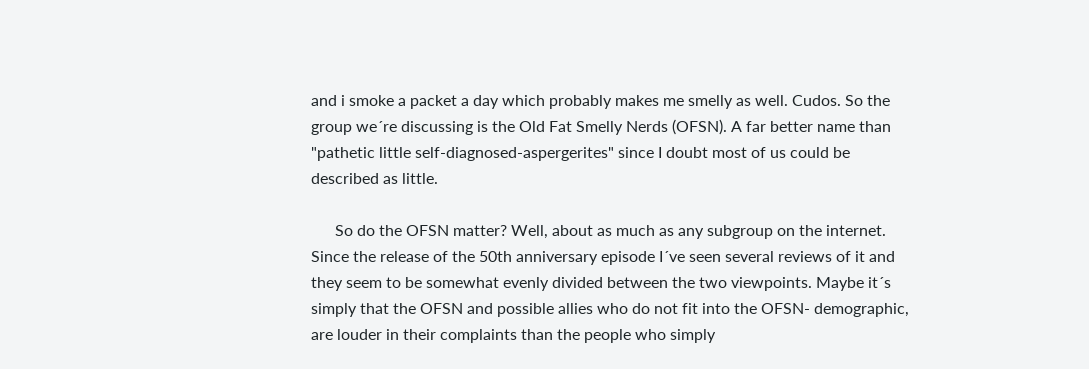and i smoke a packet a day which probably makes me smelly as well. Cudos. So the group we´re discussing is the Old Fat Smelly Nerds (OFSN). A far better name than "pathetic little self-diagnosed-aspergerites" since I doubt most of us could be described as little.

      So do the OFSN matter? Well, about as much as any subgroup on the internet. Since the release of the 50th anniversary episode I´ve seen several reviews of it and they seem to be somewhat evenly divided between the two viewpoints. Maybe it´s simply that the OFSN and possible allies who do not fit into the OFSN- demographic, are louder in their complaints than the people who simply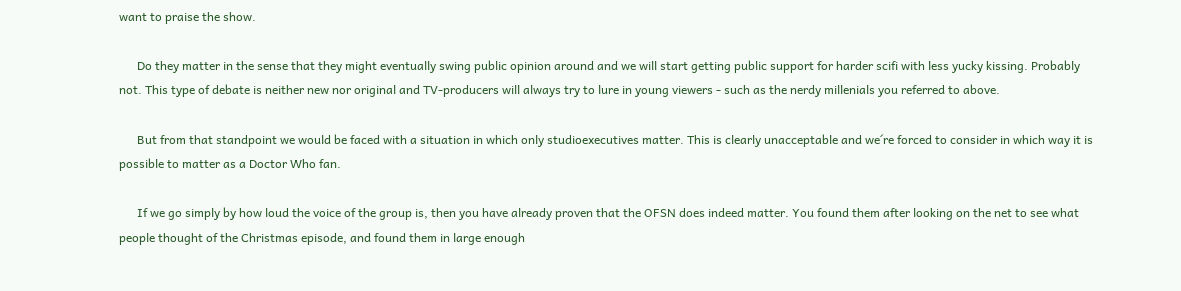want to praise the show.

      Do they matter in the sense that they might eventually swing public opinion around and we will start getting public support for harder scifi with less yucky kissing. Probably not. This type of debate is neither new nor original and TV-producers will always try to lure in young viewers - such as the nerdy millenials you referred to above.

      But from that standpoint we would be faced with a situation in which only studioexecutives matter. This is clearly unacceptable and we´re forced to consider in which way it is possible to matter as a Doctor Who fan.

      If we go simply by how loud the voice of the group is, then you have already proven that the OFSN does indeed matter. You found them after looking on the net to see what people thought of the Christmas episode, and found them in large enough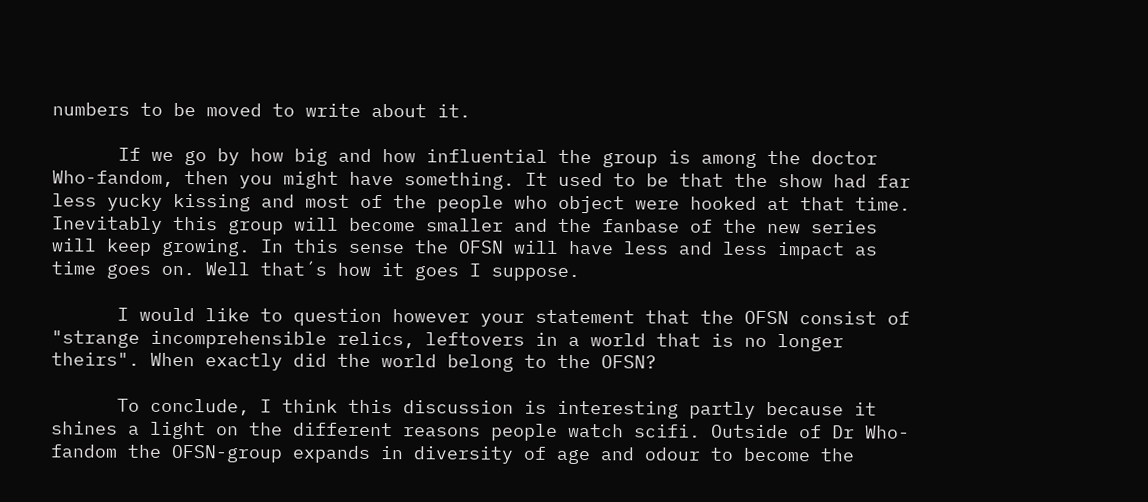numbers to be moved to write about it.

      If we go by how big and how influential the group is among the doctor Who-fandom, then you might have something. It used to be that the show had far less yucky kissing and most of the people who object were hooked at that time. Inevitably this group will become smaller and the fanbase of the new series will keep growing. In this sense the OFSN will have less and less impact as time goes on. Well that´s how it goes I suppose.

      I would like to question however your statement that the OFSN consist of "strange incomprehensible relics, leftovers in a world that is no longer theirs". When exactly did the world belong to the OFSN?

      To conclude, I think this discussion is interesting partly because it shines a light on the different reasons people watch scifi. Outside of Dr Who-fandom the OFSN-group expands in diversity of age and odour to become the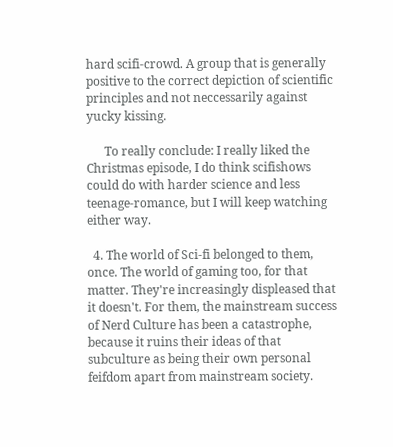hard scifi-crowd. A group that is generally positive to the correct depiction of scientific principles and not neccessarily against yucky kissing.

      To really conclude: I really liked the Christmas episode, I do think scifishows could do with harder science and less teenage-romance, but I will keep watching either way.

  4. The world of Sci-fi belonged to them, once. The world of gaming too, for that matter. They're increasingly displeased that it doesn't. For them, the mainstream success of Nerd Culture has been a catastrophe, because it ruins their ideas of that subculture as being their own personal feifdom apart from mainstream society.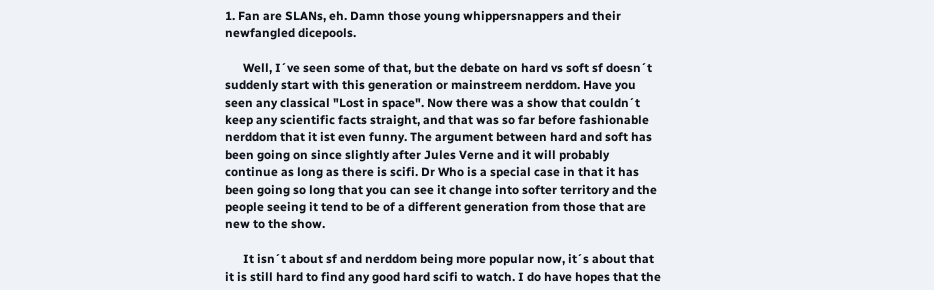1. Fan are SLANs, eh. Damn those young whippersnappers and their newfangled dicepools.

      Well, I´ve seen some of that, but the debate on hard vs soft sf doesn´t suddenly start with this generation or mainstreem nerddom. Have you seen any classical "Lost in space". Now there was a show that couldn´t keep any scientific facts straight, and that was so far before fashionable nerddom that it ist even funny. The argument between hard and soft has been going on since slightly after Jules Verne and it will probably continue as long as there is scifi. Dr Who is a special case in that it has been going so long that you can see it change into softer territory and the people seeing it tend to be of a different generation from those that are new to the show.

      It isn´t about sf and nerddom being more popular now, it´s about that it is still hard to find any good hard scifi to watch. I do have hopes that the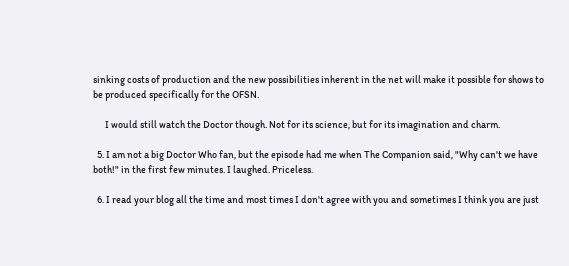sinking costs of production and the new possibilities inherent in the net will make it possible for shows to be produced specifically for the OFSN.

      I would still watch the Doctor though. Not for its science, but for its imagination and charm.

  5. I am not a big Doctor Who fan, but the episode had me when The Companion said, "Why can't we have both!" in the first few minutes. I laughed. Priceless.

  6. I read your blog all the time and most times I don't agree with you and sometimes I think you are just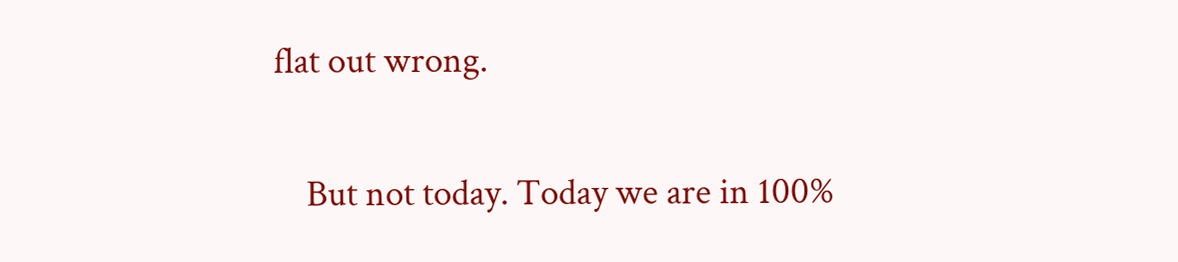flat out wrong.

    But not today. Today we are in 100%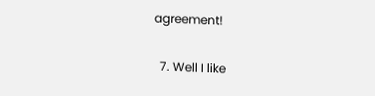agreement!

  7. Well I like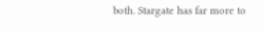both. Stargate has far more to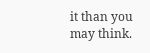it than you may think.